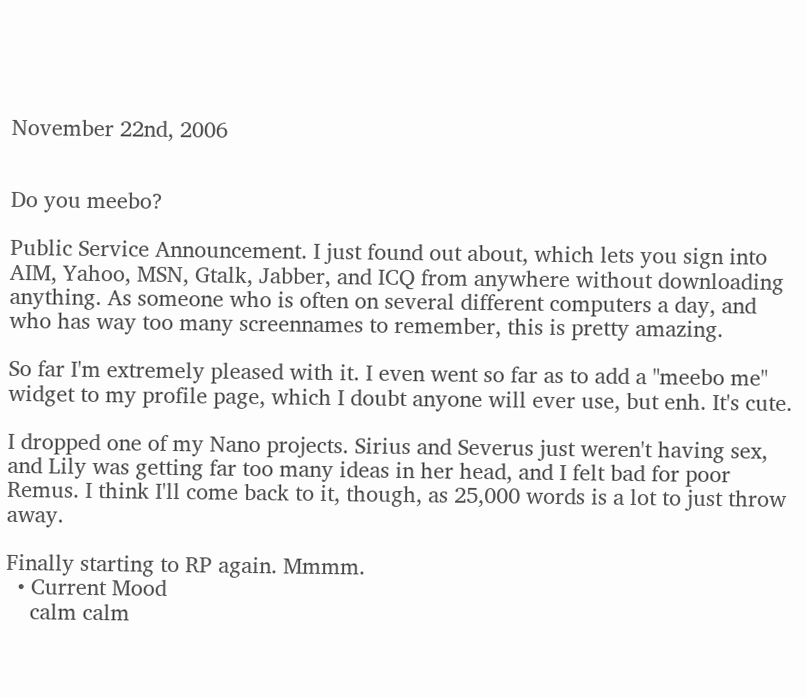November 22nd, 2006


Do you meebo?

Public Service Announcement. I just found out about, which lets you sign into AIM, Yahoo, MSN, Gtalk, Jabber, and ICQ from anywhere without downloading anything. As someone who is often on several different computers a day, and who has way too many screennames to remember, this is pretty amazing.

So far I'm extremely pleased with it. I even went so far as to add a "meebo me" widget to my profile page, which I doubt anyone will ever use, but enh. It's cute.

I dropped one of my Nano projects. Sirius and Severus just weren't having sex, and Lily was getting far too many ideas in her head, and I felt bad for poor Remus. I think I'll come back to it, though, as 25,000 words is a lot to just throw away.

Finally starting to RP again. Mmmm.
  • Current Mood
    calm calm